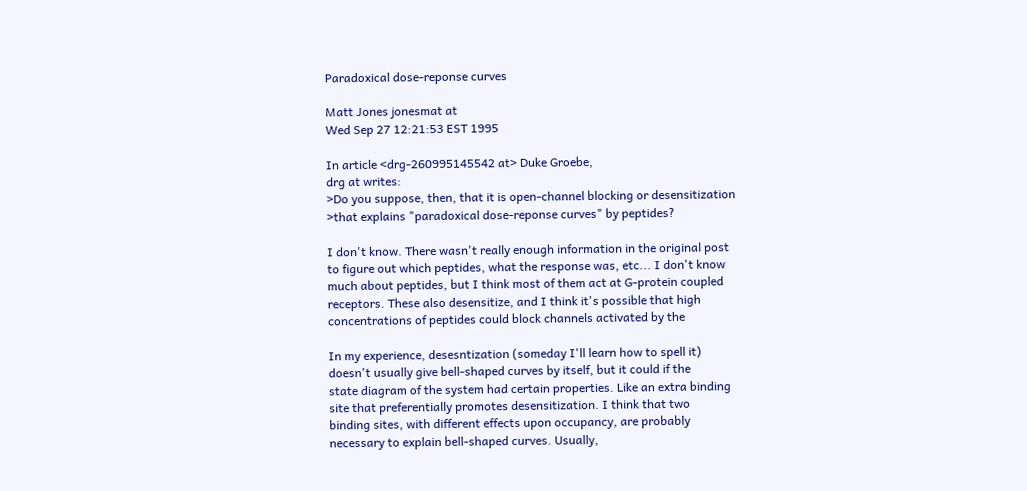Paradoxical dose-reponse curves

Matt Jones jonesmat at
Wed Sep 27 12:21:53 EST 1995

In article <drg-260995145542 at> Duke Groebe,
drg at writes:
>Do you suppose, then, that it is open-channel blocking or desensitization
>that explains "paradoxical dose-reponse curves" by peptides?

I don't know. There wasn't really enough information in the original post
to figure out which peptides, what the response was, etc... I don't know
much about peptides, but I think most of them act at G-protein coupled
receptors. These also desensitize, and I think it's possible that high
concentrations of peptides could block channels activated by the

In my experience, desesntization (someday I'll learn how to spell it)
doesn't usually give bell-shaped curves by itself, but it could if the
state diagram of the system had certain properties. Like an extra binding
site that preferentially promotes desensitization. I think that two
binding sites, with different effects upon occupancy, are probably
necessary to explain bell-shaped curves. Usually,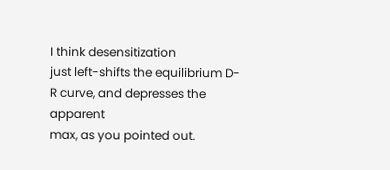I think desensitization
just left-shifts the equilibrium D-R curve, and depresses the apparent
max, as you pointed out.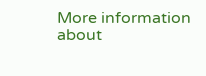More information about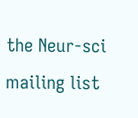the Neur-sci mailing list